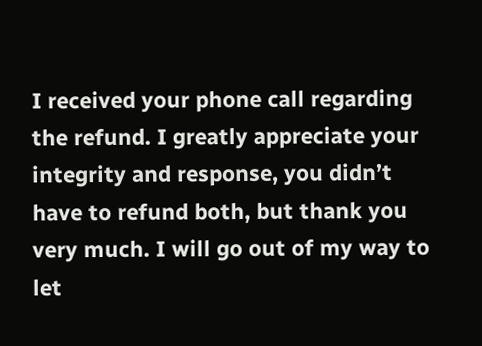I received your phone call regarding the refund. I greatly appreciate your integrity and response, you didn’t have to refund both, but thank you very much. I will go out of my way to let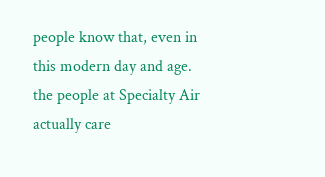people know that, even in this modern day and age. the people at Specialty Air actually care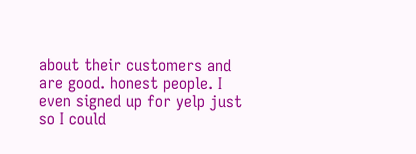about their customers and are good. honest people. I even signed up for yelp just so I could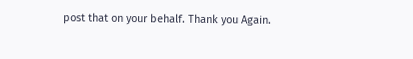post that on your behalf. Thank you Again.